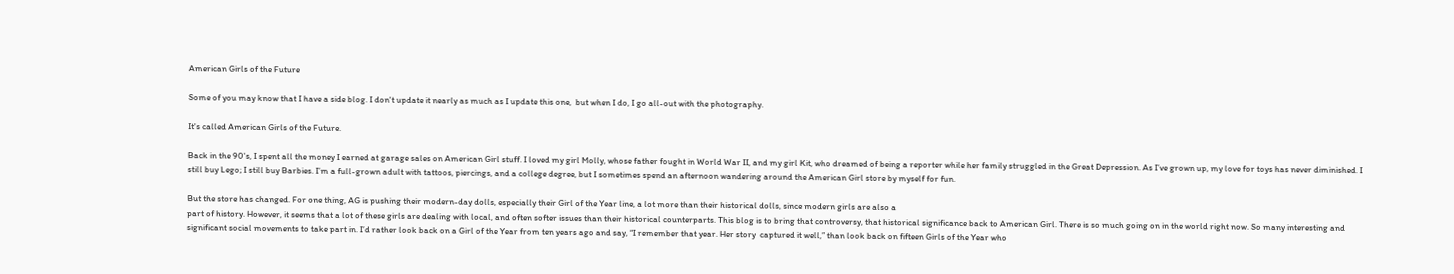American Girls of the Future

Some of you may know that I have a side blog. I don't update it nearly as much as I update this one,  but when I do, I go all-out with the photography.

It's called American Girls of the Future.

Back in the 90's, I spent all the money I earned at garage sales on American Girl stuff. I loved my girl Molly, whose father fought in World War II, and my girl Kit, who dreamed of being a reporter while her family struggled in the Great Depression. As I’ve grown up, my love for toys has never diminished. I still buy Lego; I still buy Barbies. I’m a full-grown adult with tattoos, piercings, and a college degree, but I sometimes spend an afternoon wandering around the American Girl store by myself for fun.

But the store has changed. For one thing, AG is pushing their modern-day dolls, especially their Girl of the Year line, a lot more than their historical dolls, since modern girls are also a
part of history. However, it seems that a lot of these girls are dealing with local, and often softer issues than their historical counterparts. This blog is to bring that controversy, that historical significance back to American Girl. There is so much going on in the world right now. So many interesting and significant social movements to take part in. I’d rather look back on a Girl of the Year from ten years ago and say, “I remember that year. Her story  captured it well,” than look back on fifteen Girls of the Year who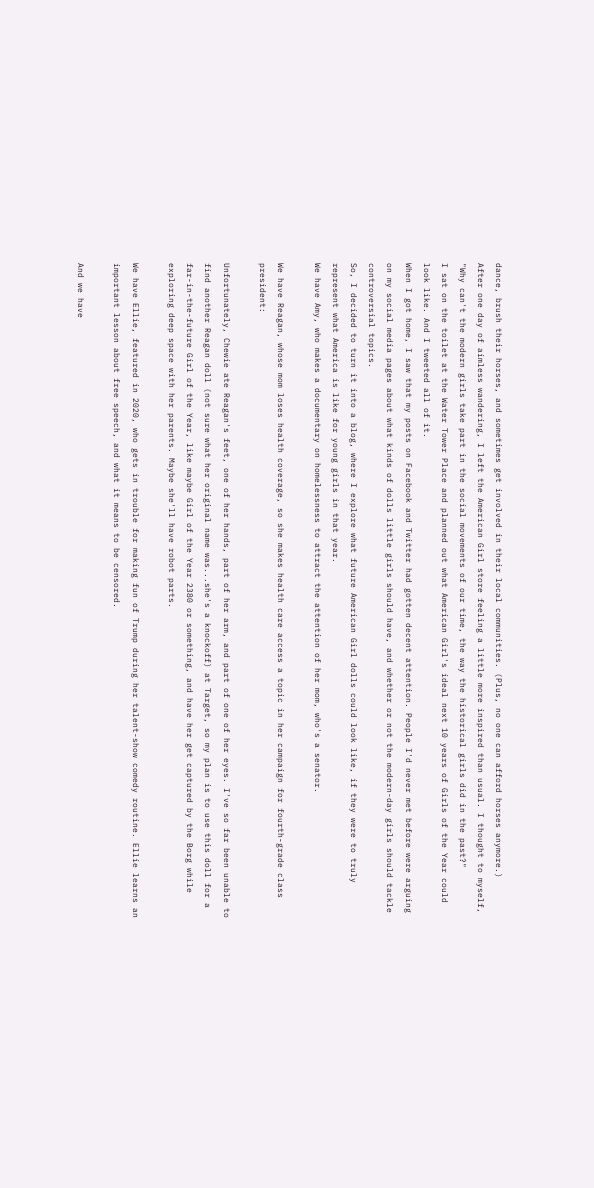dance, brush their horses, and sometimes get involved in their local communities. (Plus, no one can afford horses anymore.)
After one day of aimless wandering, I left the American Girl store feeling a little more inspired than usual. I thought to myself, "Why can't the modern girls take part in the social movements of our time, the way the historical girls did in the past?"
I sat on the toilet at the Water Tower Place and planned out what American Girl's ideal next 10 years of Girls of the Year could look like. And I tweeted all of it.
When I got home, I saw that my posts on Facebook and Twitter had gotten decent attention. People I'd never met before were arguing on my social media pages about what kinds of dolls little girls should have, and whether or not the modern-day girls should tackle controversial topics.
So, I decided to turn it into a blog, where I explore what future American Girl dolls could look like, if they were to truly represent what America is like for young girls in that year.
We have Amy, who makes a documentary on homelessness to attract the attention of her mom, who's a senator.

We have Reagan, whose mom loses health coverage, so she makes health care access a topic in her campaign for fourth-grade class president:

Unfortunately, Chewie ate Reagan's feet, one of her hands, part of her arm, and part of one of her eyes. I've so far been unable to find another Reagan doll (not sure what her original name was...she's a knockoff) at Target, so my plan is to use this doll for a far-in-the-future Girl of the Year, like maybe Girl of the Year 2380 or something, and have her get captured by the Borg while exploring deep space with her parents. Maybe she'll have robot parts.

We have Ellie, featured in 2020, who gets in trouble for making fun of Trump during her talent-show comedy routine. Ellie learns an important lesson about free speech, and what it means to be censored.

And we have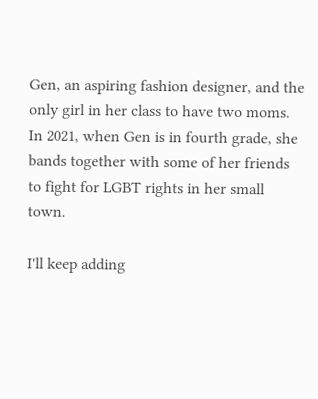Gen, an aspiring fashion designer, and the only girl in her class to have two moms. In 2021, when Gen is in fourth grade, she bands together with some of her friends to fight for LGBT rights in her small town.

I'll keep adding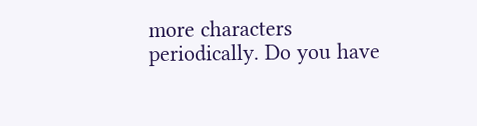more characters periodically. Do you have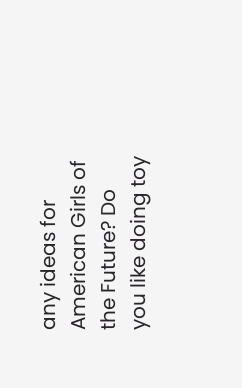any ideas for American Girls of the Future? Do you like doing toy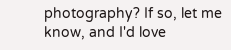photography? If so, let me know, and I'd love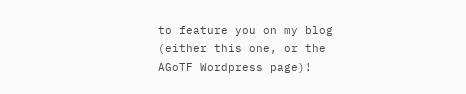to feature you on my blog (either this one, or the AGoTF Wordpress page)!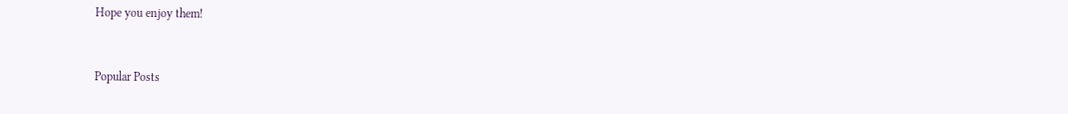Hope you enjoy them!



Popular Posts